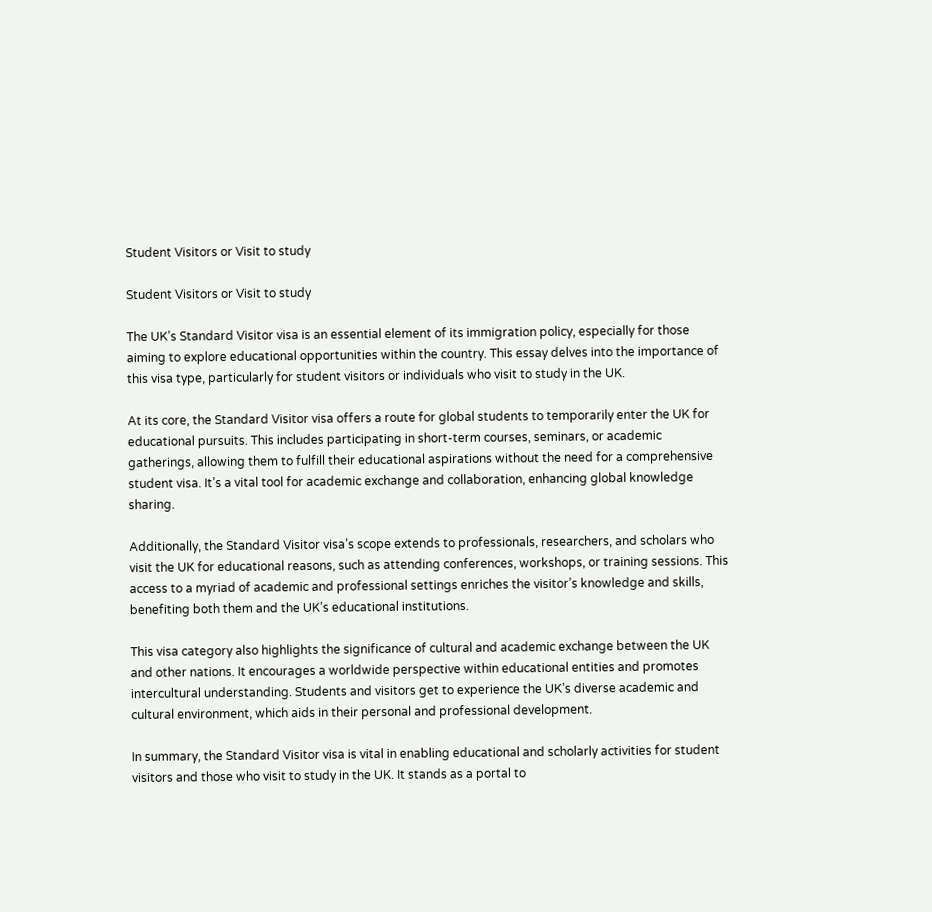Student Visitors or Visit to study

Student Visitors or Visit to study

The UK’s Standard Visitor visa is an essential element of its immigration policy, especially for those aiming to explore educational opportunities within the country. This essay delves into the importance of this visa type, particularly for student visitors or individuals who visit to study in the UK.

At its core, the Standard Visitor visa offers a route for global students to temporarily enter the UK for educational pursuits. This includes participating in short-term courses, seminars, or academic gatherings, allowing them to fulfill their educational aspirations without the need for a comprehensive student visa. It’s a vital tool for academic exchange and collaboration, enhancing global knowledge sharing.

Additionally, the Standard Visitor visa’s scope extends to professionals, researchers, and scholars who visit the UK for educational reasons, such as attending conferences, workshops, or training sessions. This access to a myriad of academic and professional settings enriches the visitor’s knowledge and skills, benefiting both them and the UK’s educational institutions.

This visa category also highlights the significance of cultural and academic exchange between the UK and other nations. It encourages a worldwide perspective within educational entities and promotes intercultural understanding. Students and visitors get to experience the UK’s diverse academic and cultural environment, which aids in their personal and professional development.

In summary, the Standard Visitor visa is vital in enabling educational and scholarly activities for student visitors and those who visit to study in the UK. It stands as a portal to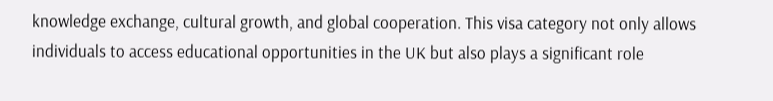knowledge exchange, cultural growth, and global cooperation. This visa category not only allows individuals to access educational opportunities in the UK but also plays a significant role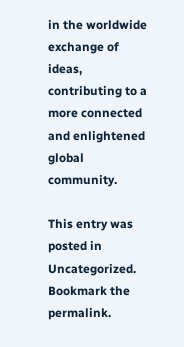in the worldwide exchange of ideas, contributing to a more connected and enlightened global community.

This entry was posted in Uncategorized. Bookmark the permalink.